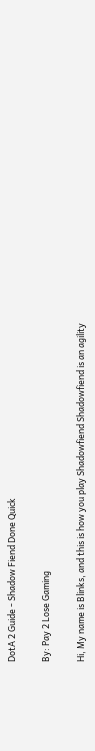DotA 2 Guide - Shadow Fiend Done Quick

By: Pay 2 Lose Gaming

Hi, My name is Blinks, and this is how you play Shadowfiend Shadowfiend is an agility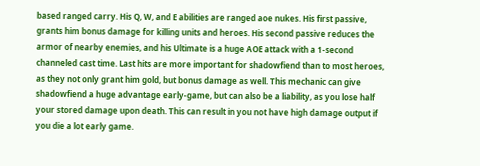based ranged carry. His Q, W, and E abilities are ranged aoe nukes. His first passive, grants him bonus damage for killing units and heroes. His second passive reduces the armor of nearby enemies, and his Ultimate is a huge AOE attack with a 1-second channeled cast time. Last hits are more important for shadowfiend than to most heroes, as they not only grant him gold, but bonus damage as well. This mechanic can give shadowfiend a huge advantage early-game, but can also be a liability, as you lose half your stored damage upon death. This can result in you not have high damage output if you die a lot early game.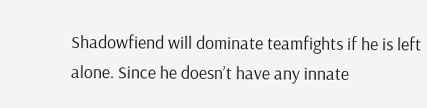Shadowfiend will dominate teamfights if he is left alone. Since he doesn’t have any innate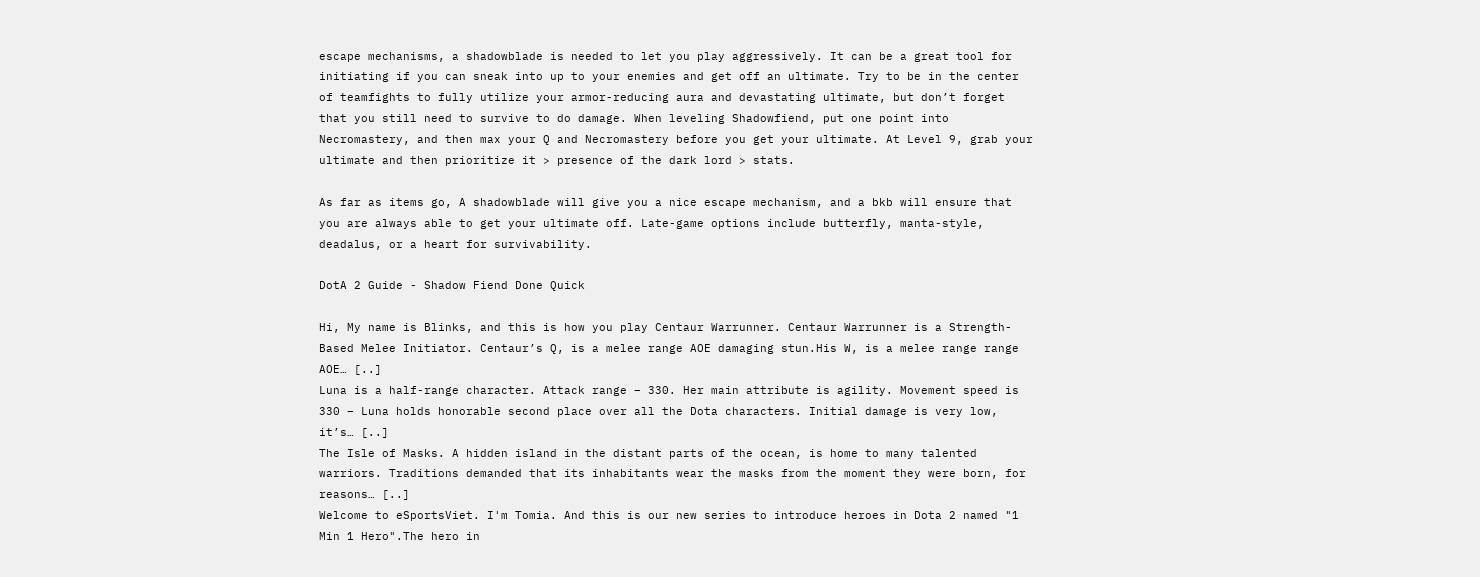escape mechanisms, a shadowblade is needed to let you play aggressively. It can be a great tool for initiating if you can sneak into up to your enemies and get off an ultimate. Try to be in the center of teamfights to fully utilize your armor-reducing aura and devastating ultimate, but don’t forget that you still need to survive to do damage. When leveling Shadowfiend, put one point into Necromastery, and then max your Q and Necromastery before you get your ultimate. At Level 9, grab your ultimate and then prioritize it > presence of the dark lord > stats.

As far as items go, A shadowblade will give you a nice escape mechanism, and a bkb will ensure that you are always able to get your ultimate off. Late-game options include butterfly, manta-style, deadalus, or a heart for survivability.

DotA 2 Guide - Shadow Fiend Done Quick

Hi, My name is Blinks, and this is how you play Centaur Warrunner. Centaur Warrunner is a Strength-Based Melee Initiator. Centaur’s Q, is a melee range AOE damaging stun.His W, is a melee range range AOE… [..]
Luna is a half-range character. Attack range – 330. Her main attribute is agility. Movement speed is 330 – Luna holds honorable second place over all the Dota characters. Initial damage is very low, it’s… [..]
The Isle of Masks. A hidden island in the distant parts of the ocean, is home to many talented warriors. Traditions demanded that its inhabitants wear the masks from the moment they were born, for reasons… [..]
Welcome to eSportsViet. I'm Tomia. And this is our new series to introduce heroes in Dota 2 named "1 Min 1 Hero".The hero in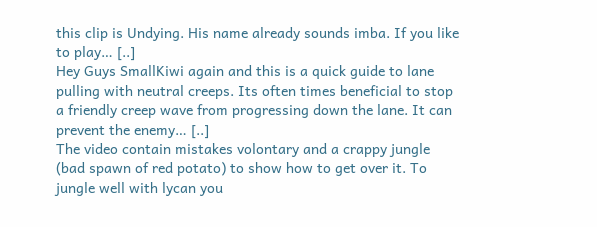this clip is Undying. His name already sounds imba. If you like to play… [..]
Hey Guys SmallKiwi again and this is a quick guide to lane pulling with neutral creeps. Its often times beneficial to stop a friendly creep wave from progressing down the lane. It can prevent the enemy… [..]
The video contain mistakes volontary and a crappy jungle (bad spawn of red potato) to show how to get over it. To jungle well with lycan you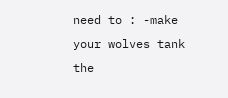need to : -make your wolves tank the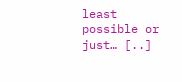least possible or just… [..]